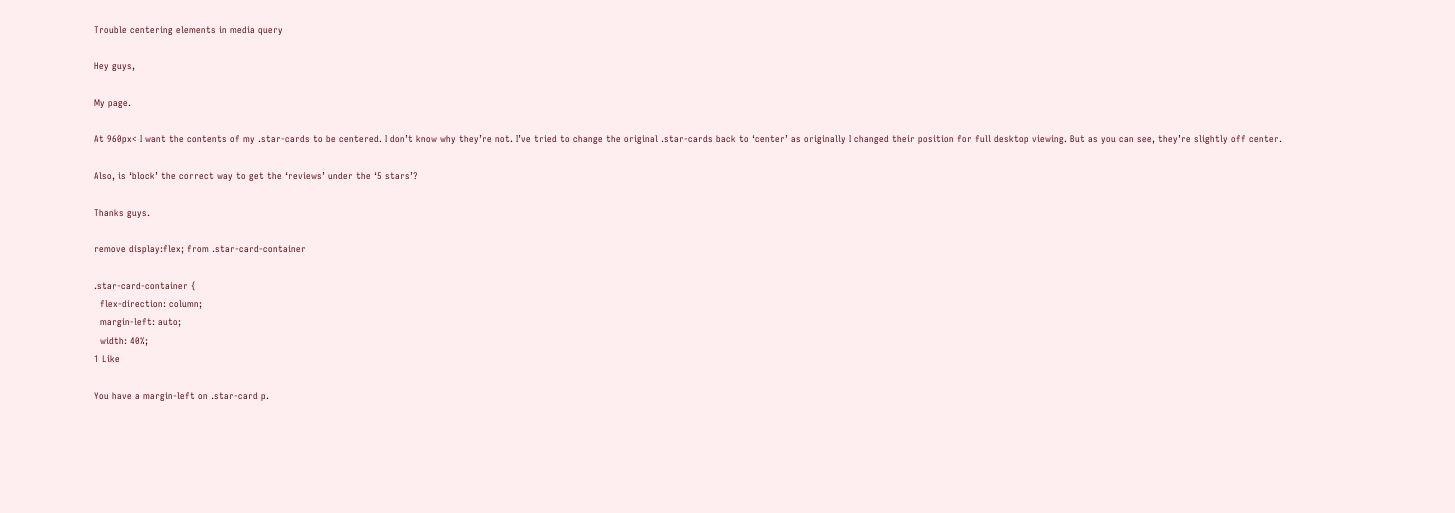Trouble centering elements in media query

Hey guys,

My page.

At 960px< I want the contents of my .star-cards to be centered. I don’t know why they’re not. I’ve tried to change the original .star-cards back to ‘center’ as originally I changed their position for full desktop viewing. But as you can see, they’re slightly off center.

Also, is ‘block’ the correct way to get the ‘reviews’ under the ‘5 stars’?

Thanks guys.

remove display:flex; from .star-card-container

.star-card-container {
  flex-direction: column;
  margin-left: auto;
  width: 40%;
1 Like

You have a margin-left on .star-card p.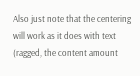Also just note that the centering will work as it does with text (ragged, the content amount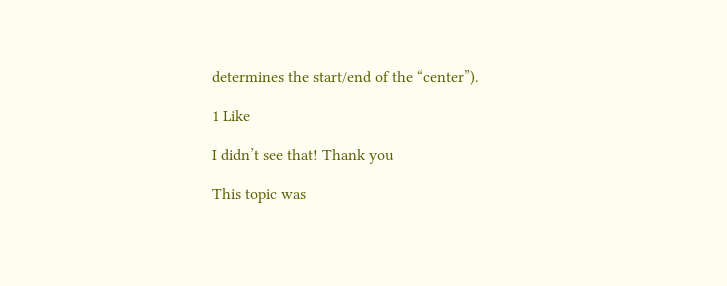determines the start/end of the “center”).

1 Like

I didn’t see that! Thank you

This topic was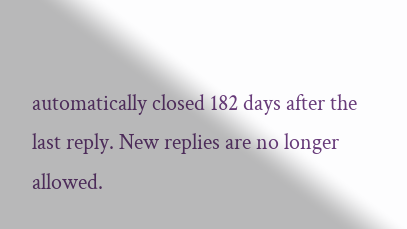automatically closed 182 days after the last reply. New replies are no longer allowed.